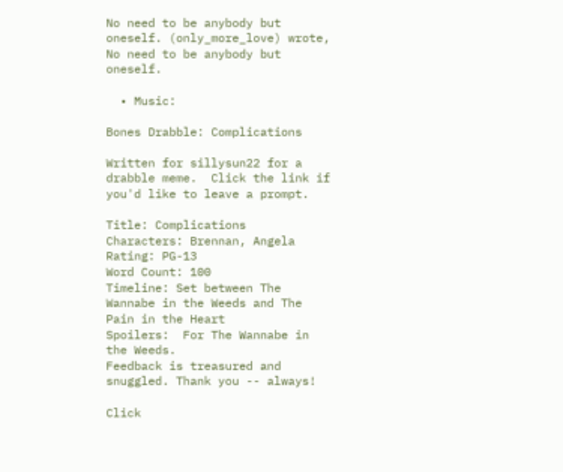No need to be anybody but oneself. (only_more_love) wrote,
No need to be anybody but oneself.

  • Music:

Bones Drabble: Complications

Written for sillysun22 for a drabble meme.  Click the link if you'd like to leave a prompt.

Title: Complications
Characters: Brennan, Angela
Rating: PG-13
Word Count: 100
Timeline: Set between The Wannabe in the Weeds and The Pain in the Heart
Spoilers:  For The Wannabe in the Weeds.
Feedback is treasured and snuggled. Thank you -- always!

Click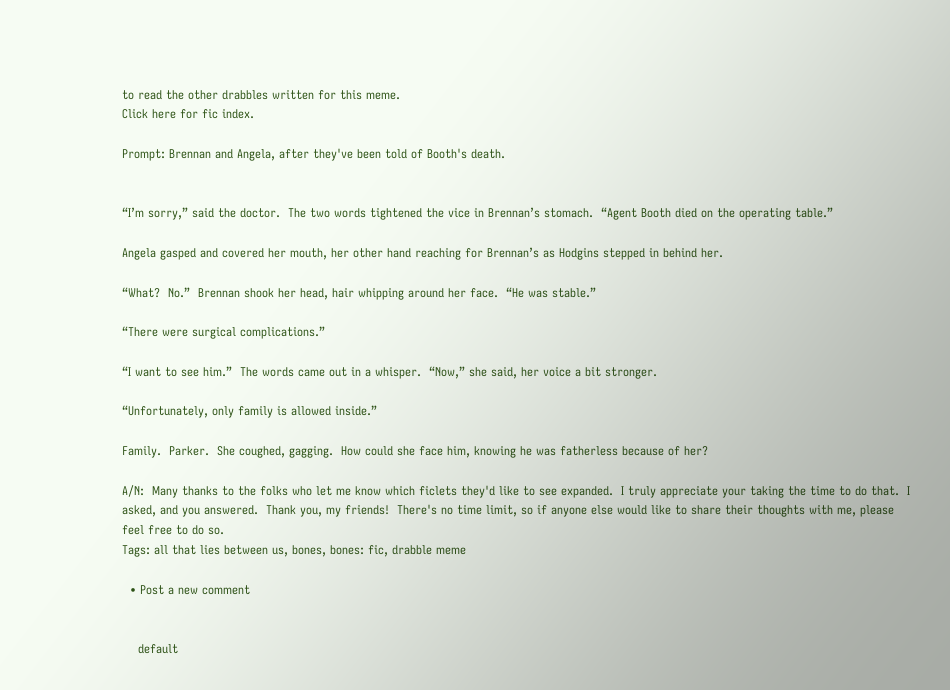to read the other drabbles written for this meme.
Click here for fic index.

Prompt: Brennan and Angela, after they've been told of Booth's death.


“I’m sorry,” said the doctor.  The two words tightened the vice in Brennan’s stomach.  “Agent Booth died on the operating table.”

Angela gasped and covered her mouth, her other hand reaching for Brennan’s as Hodgins stepped in behind her.

“What?  No.”  Brennan shook her head, hair whipping around her face.  “He was stable.”

“There were surgical complications.”

“I want to see him.”  The words came out in a whisper.  “Now,” she said, her voice a bit stronger.

“Unfortunately, only family is allowed inside.”

Family.  Parker.  She coughed, gagging.  How could she face him, knowing he was fatherless because of her?

A/N:  Many thanks to the folks who let me know which ficlets they'd like to see expanded.  I truly appreciate your taking the time to do that.  I asked, and you answered.  Thank you, my friends!  There's no time limit, so if anyone else would like to share their thoughts with me, please feel free to do so.
Tags: all that lies between us, bones, bones: fic, drabble meme

  • Post a new comment


    default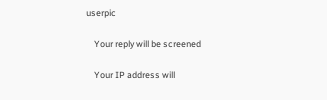userpic

    Your reply will be screened

    Your IP address will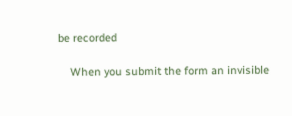be recorded

    When you submit the form an invisible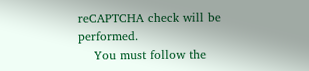reCAPTCHA check will be performed.
    You must follow the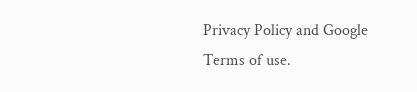Privacy Policy and Google Terms of use.